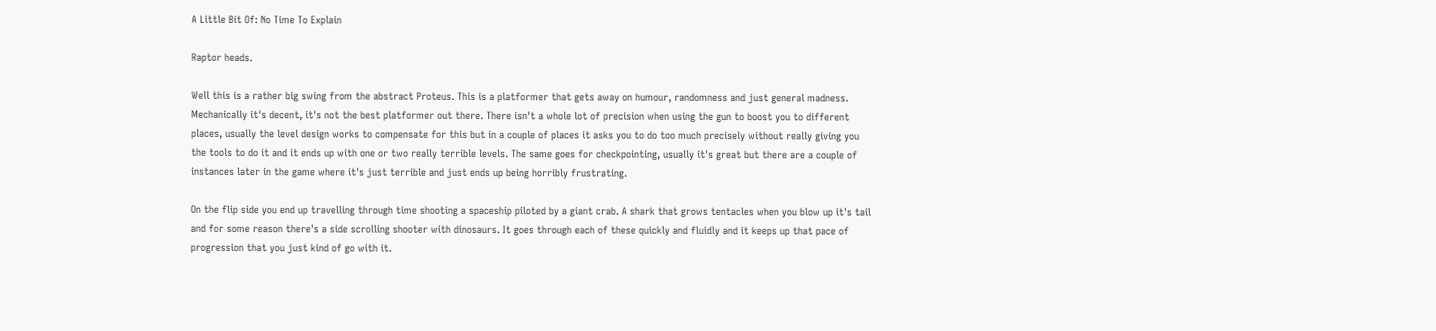A Little Bit Of: No Time To Explain

Raptor heads.

Well this is a rather big swing from the abstract Proteus. This is a platformer that gets away on humour, randomness and just general madness. Mechanically it's decent, it's not the best platformer out there. There isn't a whole lot of precision when using the gun to boost you to different places, usually the level design works to compensate for this but in a couple of places it asks you to do too much precisely without really giving you the tools to do it and it ends up with one or two really terrible levels. The same goes for checkpointing, usually it's great but there are a couple of instances later in the game where it's just terrible and just ends up being horribly frustrating.

On the flip side you end up travelling through time shooting a spaceship piloted by a giant crab. A shark that grows tentacles when you blow up it's tail and for some reason there's a side scrolling shooter with dinosaurs. It goes through each of these quickly and fluidly and it keeps up that pace of progression that you just kind of go with it.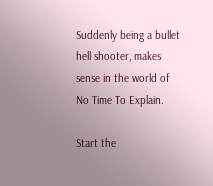Suddenly being a bullet hell shooter, makes sense in the world of No Time To Explain.

Start the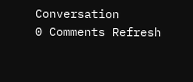Conversation
0 Comments Refresh